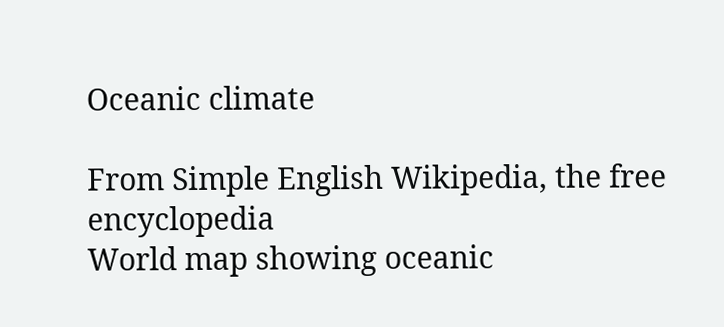Oceanic climate

From Simple English Wikipedia, the free encyclopedia
World map showing oceanic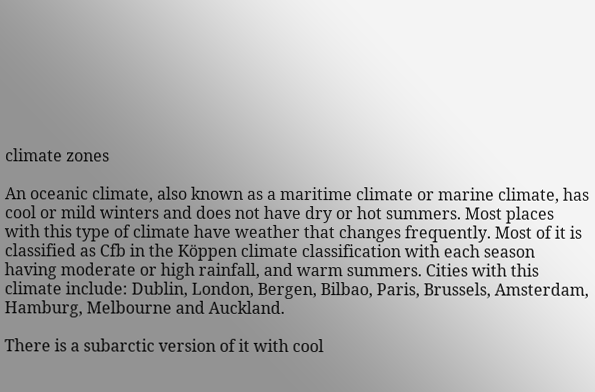climate zones

An oceanic climate, also known as a maritime climate or marine climate, has cool or mild winters and does not have dry or hot summers. Most places with this type of climate have weather that changes frequently. Most of it is classified as Cfb in the Köppen climate classification with each season having moderate or high rainfall, and warm summers. Cities with this climate include: Dublin, London, Bergen, Bilbao, Paris, Brussels, Amsterdam, Hamburg, Melbourne and Auckland.

There is a subarctic version of it with cool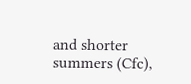and shorter summers (Cfc),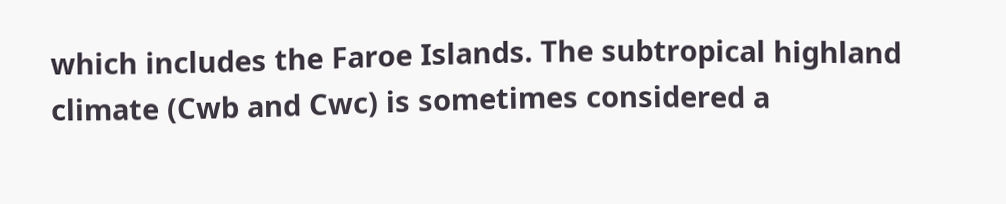which includes the Faroe Islands. The subtropical highland climate (Cwb and Cwc) is sometimes considered a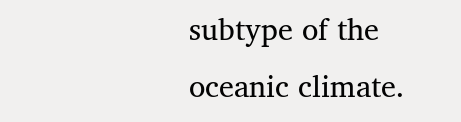subtype of the oceanic climate.